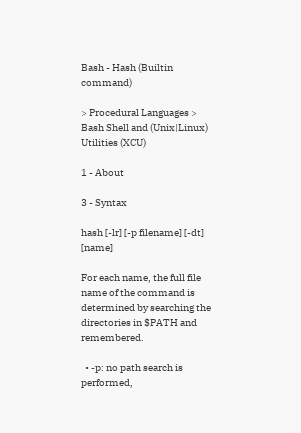Bash - Hash (Builtin command)

> Procedural Languages > Bash Shell and (Unix|Linux) Utilities (XCU)

1 - About

3 - Syntax

hash [-lr] [-p filename] [-dt] [name]

For each name, the full file name of the command is determined by searching the directories in $PATH and remembered.

  • -p: no path search is performed,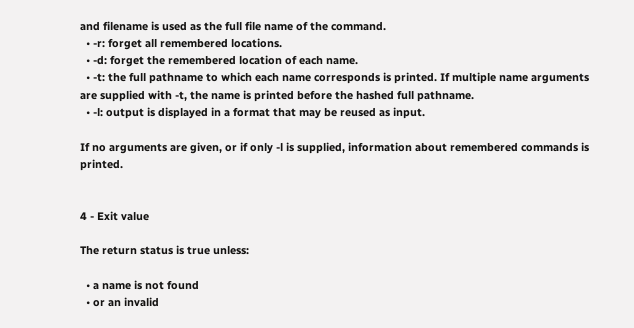and filename is used as the full file name of the command.
  • -r: forget all remembered locations.
  • -d: forget the remembered location of each name.
  • -t: the full pathname to which each name corresponds is printed. If multiple name arguments are supplied with -t, the name is printed before the hashed full pathname.
  • -l: output is displayed in a format that may be reused as input.

If no arguments are given, or if only -l is supplied, information about remembered commands is printed.


4 - Exit value

The return status is true unless:

  • a name is not found
  • or an invalid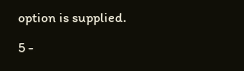option is supplied.

5 -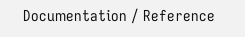Documentation / Reference